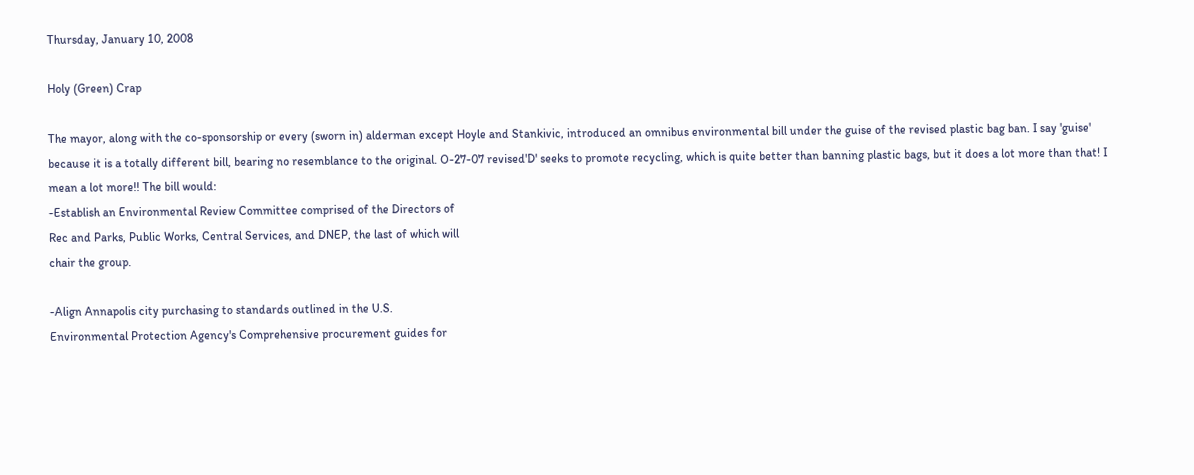Thursday, January 10, 2008

Holy (Green) Crap

The mayor, along with the co-sponsorship or every (sworn in) alderman except Hoyle and Stankivic, introduced an omnibus environmental bill under the guise of the revised plastic bag ban. I say 'guise' because it is a totally different bill, bearing no resemblance to the original. O-27-07 revised'D' seeks to promote recycling, which is quite better than banning plastic bags, but it does a lot more than that! I mean a lot more!! The bill would:
-Establish an Environmental Review Committee comprised of the Directors of
Rec and Parks, Public Works, Central Services, and DNEP, the last of which will
chair the group.

-Align Annapolis city purchasing to standards outlined in the U.S.
Environmental Protection Agency's Comprehensive procurement guides for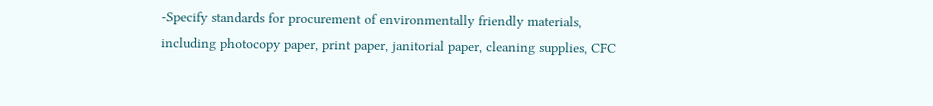-Specify standards for procurement of environmentally friendly materials,
including photocopy paper, print paper, janitorial paper, cleaning supplies, CFC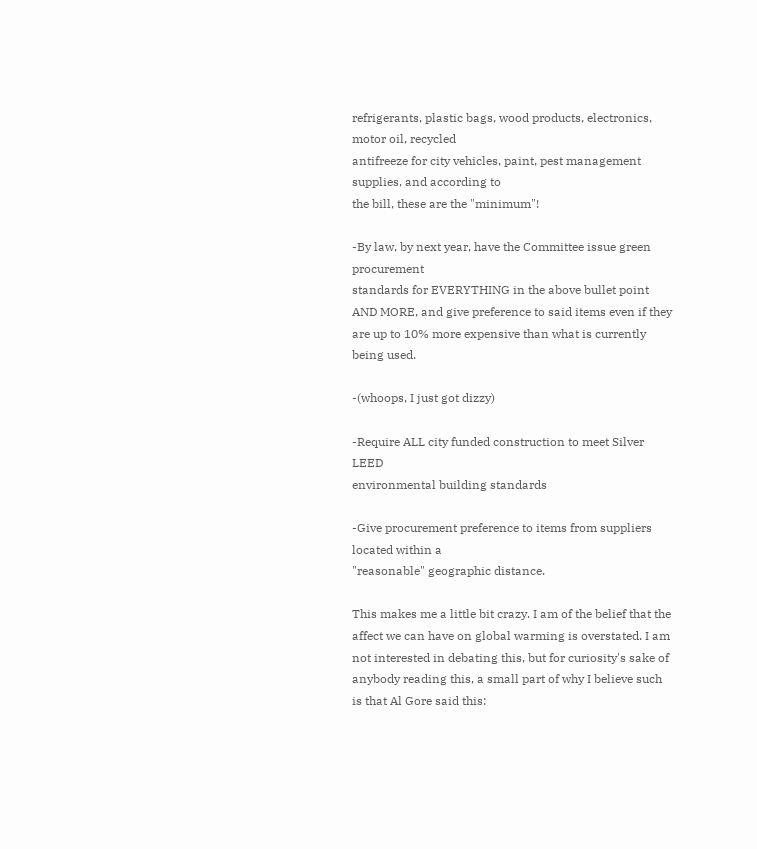refrigerants, plastic bags, wood products, electronics, motor oil, recycled
antifreeze for city vehicles, paint, pest management supplies, and according to
the bill, these are the "minimum"!

-By law, by next year, have the Committee issue green procurement
standards for EVERYTHING in the above bullet point AND MORE, and give preference to said items even if they are up to 10% more expensive than what is currently being used.

-(whoops, I just got dizzy)

-Require ALL city funded construction to meet Silver LEED
environmental building standards

-Give procurement preference to items from suppliers located within a
"reasonable" geographic distance.

This makes me a little bit crazy. I am of the belief that the affect we can have on global warming is overstated. I am not interested in debating this, but for curiosity's sake of anybody reading this, a small part of why I believe such is that Al Gore said this: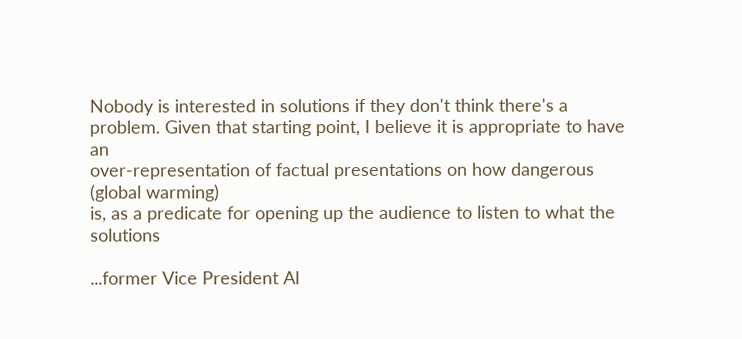Nobody is interested in solutions if they don't think there's a
problem. Given that starting point, I believe it is appropriate to have an
over-representation of factual presentations on how dangerous (global warming)
is, as a predicate for opening up the audience to listen to what the solutions

...former Vice President Al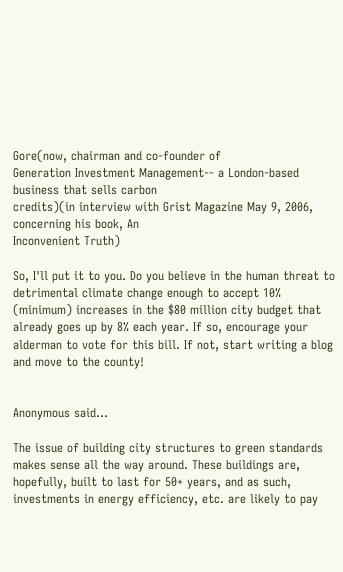Gore(now, chairman and co-founder of
Generation Investment Management-- a London-based business that sells carbon
credits)(in interview with Grist Magazine May 9, 2006, concerning his book, An
Inconvenient Truth)

So, I'll put it to you. Do you believe in the human threat to detrimental climate change enough to accept 10% (minimum) increases in the $80 million city budget that already goes up by 8% each year. If so, encourage your alderman to vote for this bill. If not, start writing a blog and move to the county!


Anonymous said...

The issue of building city structures to green standards makes sense all the way around. These buildings are, hopefully, built to last for 50+ years, and as such, investments in energy efficiency, etc. are likely to pay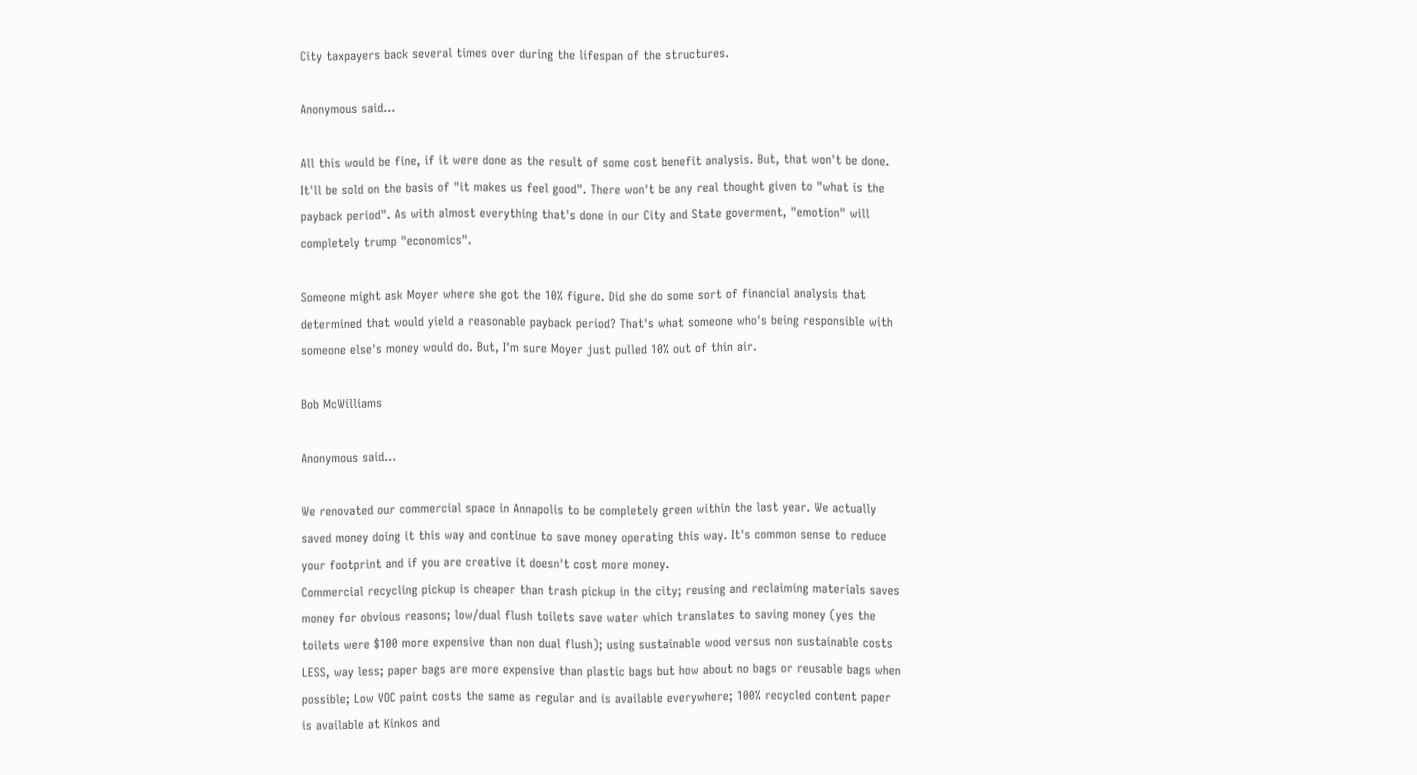City taxpayers back several times over during the lifespan of the structures.

Anonymous said...

All this would be fine, if it were done as the result of some cost benefit analysis. But, that won't be done. It'll be sold on the basis of "it makes us feel good". There won't be any real thought given to "what is the payback period". As with almost everything that's done in our City and State goverment, "emotion" will completely trump "economics".

Someone might ask Moyer where she got the 10% figure. Did she do some sort of financial analysis that determined that would yield a reasonable payback period? That's what someone who's being responsible with someone else's money would do. But, I'm sure Moyer just pulled 10% out of thin air.

Bob McWilliams

Anonymous said...

We renovated our commercial space in Annapolis to be completely green within the last year. We actually saved money doing it this way and continue to save money operating this way. It's common sense to reduce your footprint and if you are creative it doesn't cost more money.
Commercial recycling pickup is cheaper than trash pickup in the city; reusing and reclaiming materials saves money for obvious reasons; low/dual flush toilets save water which translates to saving money (yes the toilets were $100 more expensive than non dual flush); using sustainable wood versus non sustainable costs LESS, way less; paper bags are more expensive than plastic bags but how about no bags or reusable bags when possible; Low VOC paint costs the same as regular and is available everywhere; 100% recycled content paper is available at Kinkos and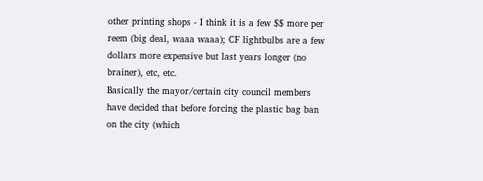other printing shops - I think it is a few $$ more per reem (big deal, waaa waaa); CF lightbulbs are a few dollars more expensive but last years longer (no brainer), etc, etc.
Basically the mayor/certain city council members have decided that before forcing the plastic bag ban on the city (which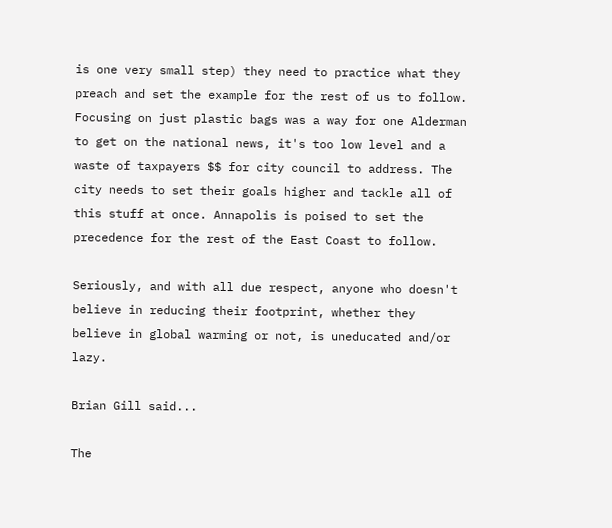is one very small step) they need to practice what they preach and set the example for the rest of us to follow. Focusing on just plastic bags was a way for one Alderman to get on the national news, it's too low level and a waste of taxpayers $$ for city council to address. The city needs to set their goals higher and tackle all of this stuff at once. Annapolis is poised to set the precedence for the rest of the East Coast to follow.

Seriously, and with all due respect, anyone who doesn't believe in reducing their footprint, whether they believe in global warming or not, is uneducated and/or lazy.

Brian Gill said...

The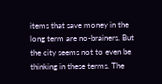items that save money in the long term are no-brainers. But the city seems not to even be thinking in these terms. The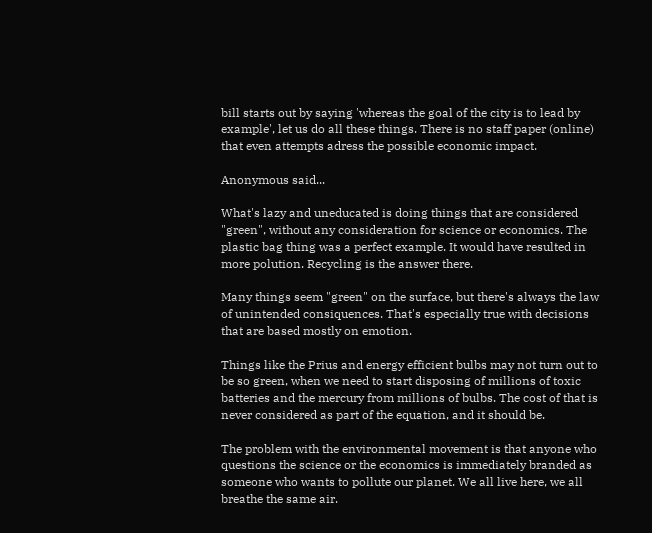bill starts out by saying 'whereas the goal of the city is to lead by example', let us do all these things. There is no staff paper (online) that even attempts adress the possible economic impact.

Anonymous said...

What's lazy and uneducated is doing things that are considered "green", without any consideration for science or economics. The plastic bag thing was a perfect example. It would have resulted in more polution. Recycling is the answer there.

Many things seem "green" on the surface, but there's always the law of unintended consiquences. That's especially true with decisions that are based mostly on emotion.

Things like the Prius and energy efficient bulbs may not turn out to be so green, when we need to start disposing of millions of toxic batteries and the mercury from millions of bulbs. The cost of that is never considered as part of the equation, and it should be.

The problem with the environmental movement is that anyone who questions the science or the economics is immediately branded as someone who wants to pollute our planet. We all live here, we all breathe the same air.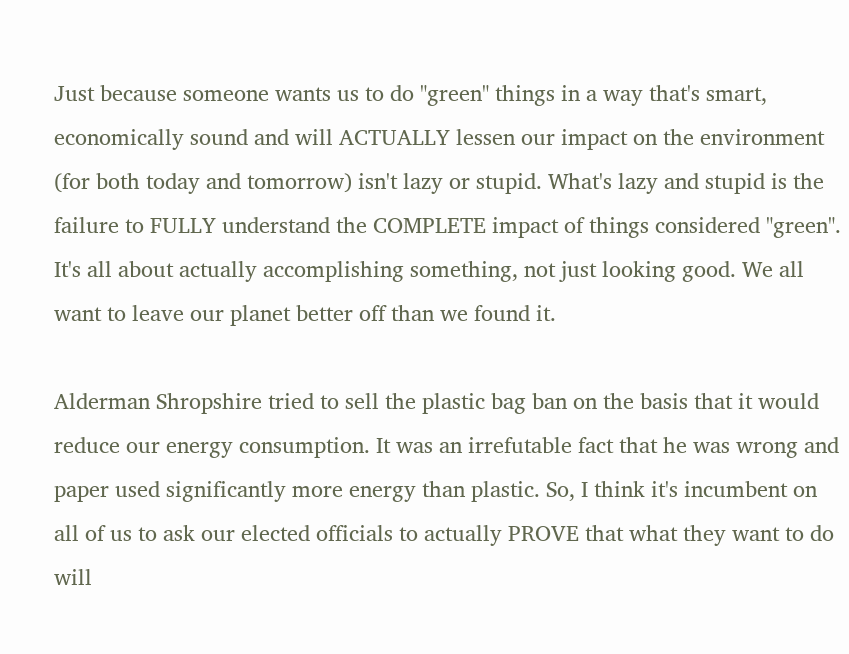Just because someone wants us to do "green" things in a way that's smart, economically sound and will ACTUALLY lessen our impact on the environment (for both today and tomorrow) isn't lazy or stupid. What's lazy and stupid is the failure to FULLY understand the COMPLETE impact of things considered "green". It's all about actually accomplishing something, not just looking good. We all want to leave our planet better off than we found it.

Alderman Shropshire tried to sell the plastic bag ban on the basis that it would reduce our energy consumption. It was an irrefutable fact that he was wrong and paper used significantly more energy than plastic. So, I think it's incumbent on all of us to ask our elected officials to actually PROVE that what they want to do will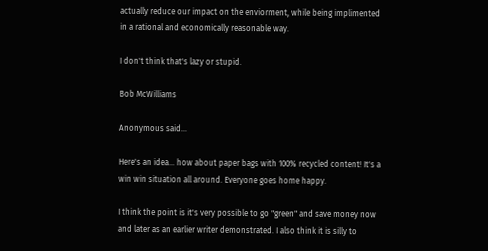actually reduce our impact on the enviorment, while being implimented in a rational and economically reasonable way.

I don't think that's lazy or stupid.

Bob McWilliams

Anonymous said...

Here's an idea... how about paper bags with 100% recycled content! It's a win win situation all around. Everyone goes home happy.

I think the point is it's very possible to go "green" and save money now and later as an earlier writer demonstrated. I also think it is silly to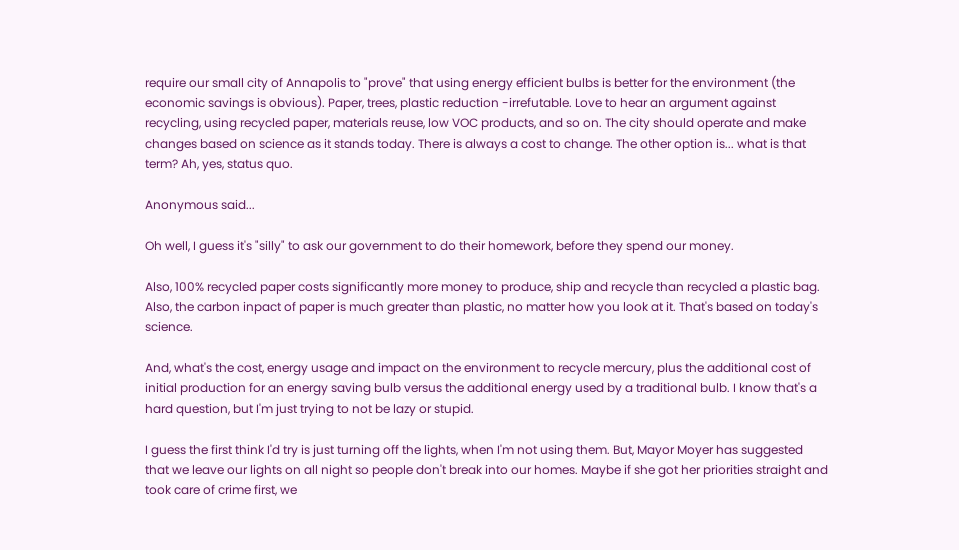require our small city of Annapolis to "prove" that using energy efficient bulbs is better for the environment (the economic savings is obvious). Paper, trees, plastic reduction -irrefutable. Love to hear an argument against recycling, using recycled paper, materials reuse, low VOC products, and so on. The city should operate and make changes based on science as it stands today. There is always a cost to change. The other option is... what is that term? Ah, yes, status quo.

Anonymous said...

Oh well, I guess it's "silly" to ask our government to do their homework, before they spend our money.

Also, 100% recycled paper costs significantly more money to produce, ship and recycle than recycled a plastic bag. Also, the carbon inpact of paper is much greater than plastic, no matter how you look at it. That's based on today's science.

And, what's the cost, energy usage and impact on the environment to recycle mercury, plus the additional cost of initial production for an energy saving bulb versus the additional energy used by a traditional bulb. I know that's a hard question, but I'm just trying to not be lazy or stupid.

I guess the first think I'd try is just turning off the lights, when I'm not using them. But, Mayor Moyer has suggested that we leave our lights on all night so people don't break into our homes. Maybe if she got her priorities straight and took care of crime first, we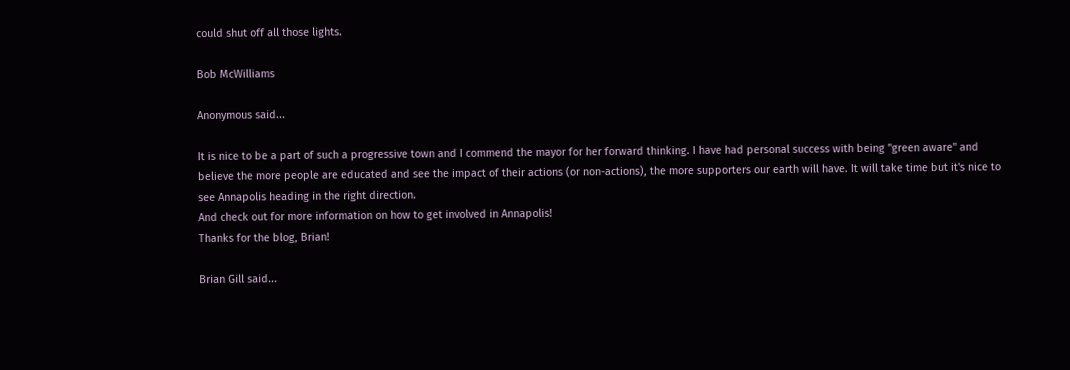could shut off all those lights.

Bob McWilliams

Anonymous said...

It is nice to be a part of such a progressive town and I commend the mayor for her forward thinking. I have had personal success with being "green aware" and believe the more people are educated and see the impact of their actions (or non-actions), the more supporters our earth will have. It will take time but it's nice to see Annapolis heading in the right direction.
And check out for more information on how to get involved in Annapolis!
Thanks for the blog, Brian!

Brian Gill said...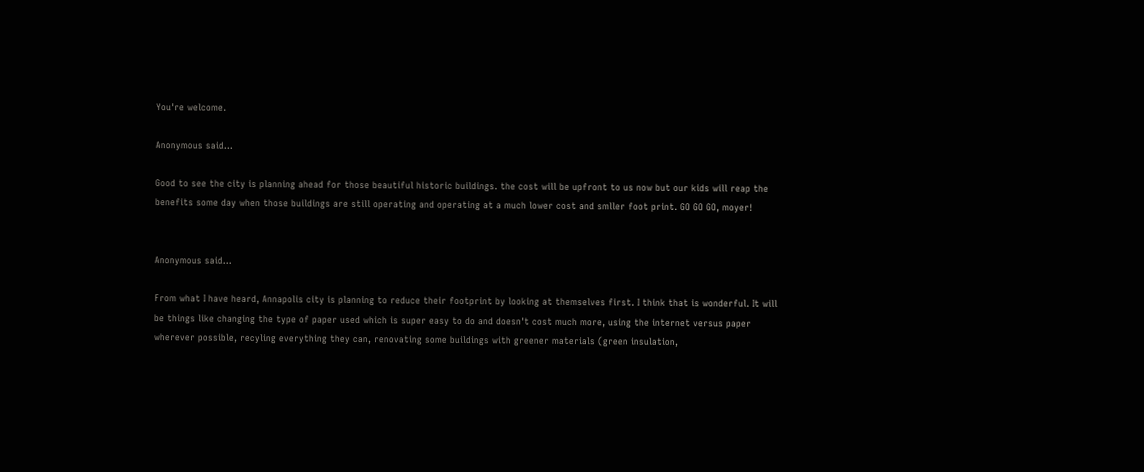You're welcome.

Anonymous said...

Good to see the city is planning ahead for those beautiful historic buildings. the cost will be upfront to us now but our kids will reap the benefits some day when those buildings are still operating and operating at a much lower cost and smller foot print. GO GO GO, moyer!


Anonymous said...

From what I have heard, Annapolis city is planning to reduce their footprint by looking at themselves first. I think that is wonderful. It will be things like changing the type of paper used which is super easy to do and doesn't cost much more, using the internet versus paper wherever possible, recyling everything they can, renovating some buildings with greener materials (green insulation,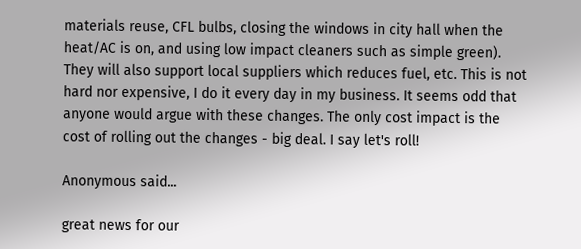materials reuse, CFL bulbs, closing the windows in city hall when the heat/AC is on, and using low impact cleaners such as simple green). They will also support local suppliers which reduces fuel, etc. This is not hard nor expensive, I do it every day in my business. It seems odd that anyone would argue with these changes. The only cost impact is the cost of rolling out the changes - big deal. I say let's roll!

Anonymous said...

great news for our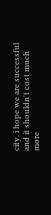city. i hope we are successful and it shouldn't cost much more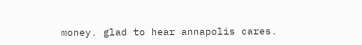money. glad to hear annapolis cares.